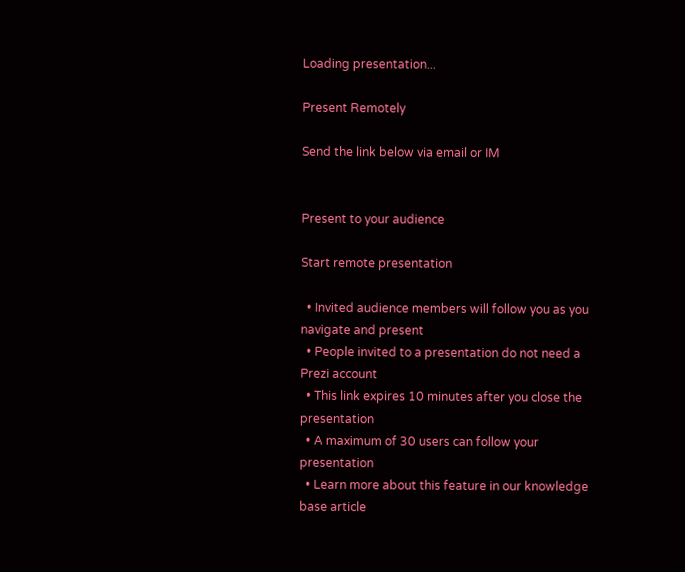Loading presentation...

Present Remotely

Send the link below via email or IM


Present to your audience

Start remote presentation

  • Invited audience members will follow you as you navigate and present
  • People invited to a presentation do not need a Prezi account
  • This link expires 10 minutes after you close the presentation
  • A maximum of 30 users can follow your presentation
  • Learn more about this feature in our knowledge base article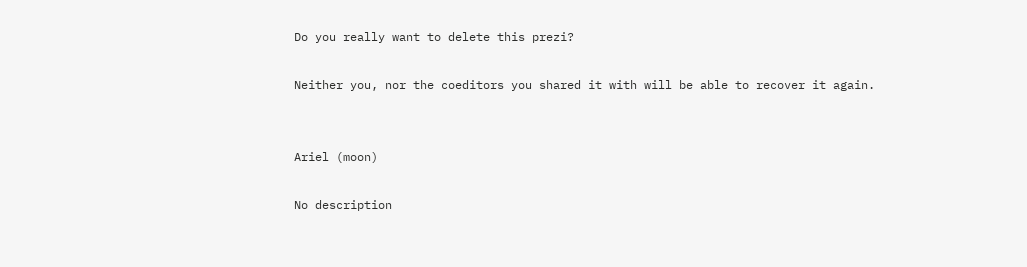Do you really want to delete this prezi?

Neither you, nor the coeditors you shared it with will be able to recover it again.


Ariel (moon)

No description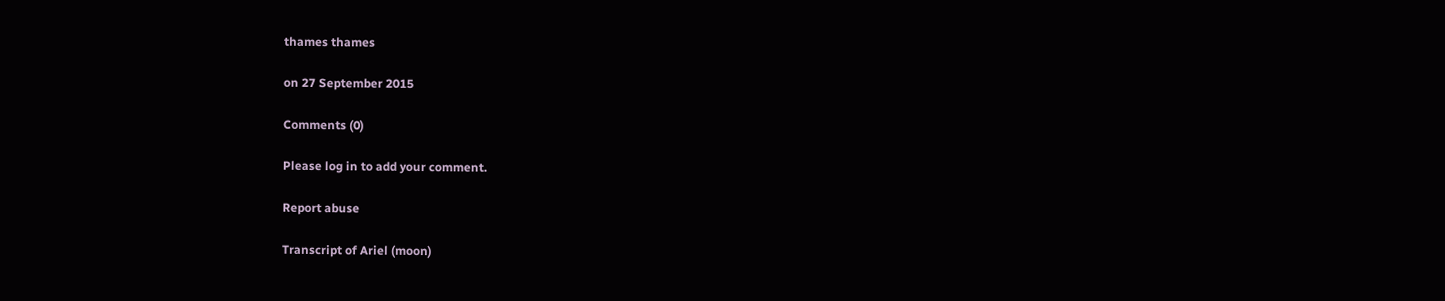thames thames

on 27 September 2015

Comments (0)

Please log in to add your comment.

Report abuse

Transcript of Ariel (moon)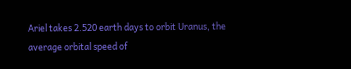Ariel takes 2.520 earth days to orbit Uranus, the average orbital speed of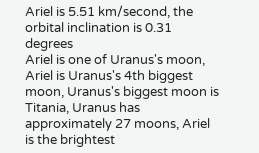Ariel is 5.51 km/second, the orbital inclination is 0.31 degrees
Ariel is one of Uranus's moon, Ariel is Uranus's 4th biggest moon, Uranus's biggest moon is Titania, Uranus has approximately 27 moons, Ariel is the brightest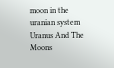moon in the uranian system
Uranus And The Moons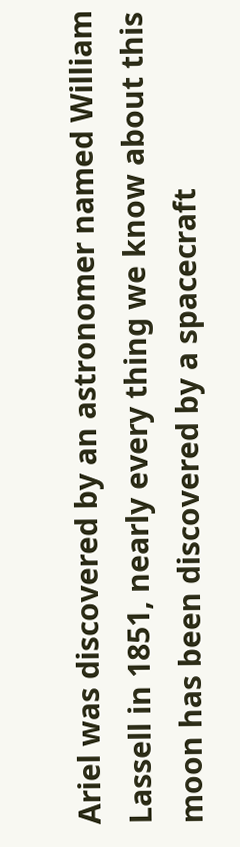Ariel was discovered by an astronomer named William Lassell in 1851, nearly every thing we know about this moon has been discovered by a spacecraft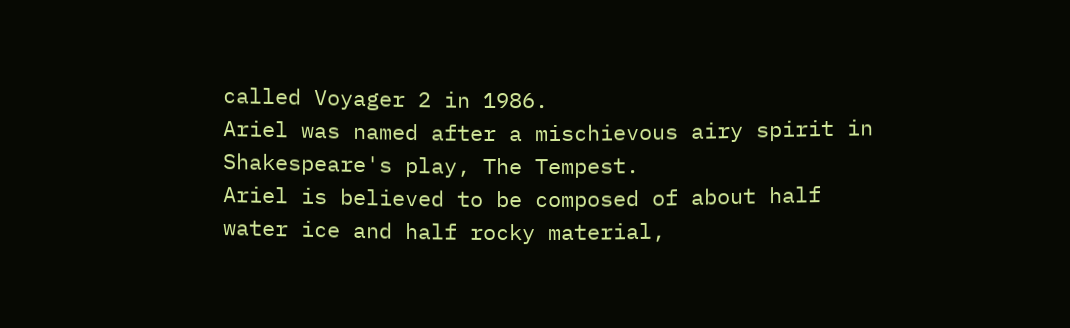called Voyager 2 in 1986.
Ariel was named after a mischievous airy spirit in Shakespeare's play, The Tempest.
Ariel is believed to be composed of about half water ice and half rocky material,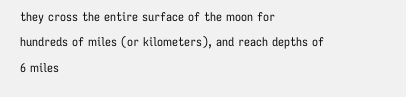they cross the entire surface of the moon for hundreds of miles (or kilometers), and reach depths of 6 miles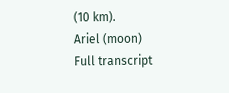(10 km).
Ariel (moon)
Full transcript